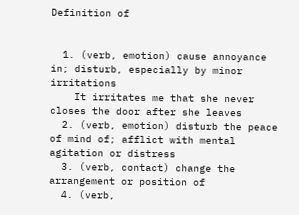Definition of


  1. (verb, emotion) cause annoyance in; disturb, especially by minor irritations
    It irritates me that she never closes the door after she leaves
  2. (verb, emotion) disturb the peace of mind of; afflict with mental agitation or distress
  3. (verb, contact) change the arrangement or position of
  4. (verb,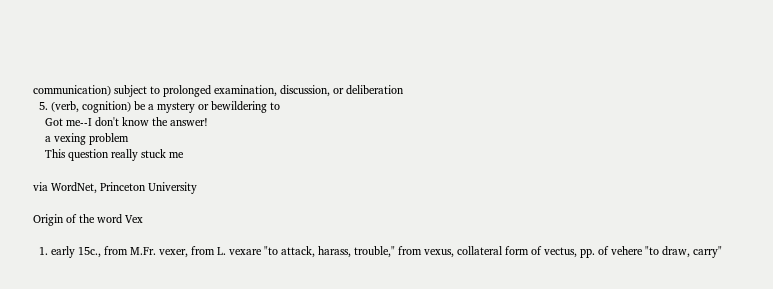communication) subject to prolonged examination, discussion, or deliberation
  5. (verb, cognition) be a mystery or bewildering to
    Got me--I don't know the answer!
    a vexing problem
    This question really stuck me

via WordNet, Princeton University

Origin of the word Vex

  1. early 15c., from M.Fr. vexer, from L. vexare "to attack, harass, trouble," from vexus, collateral form of vectus, pp. of vehere "to draw, carry"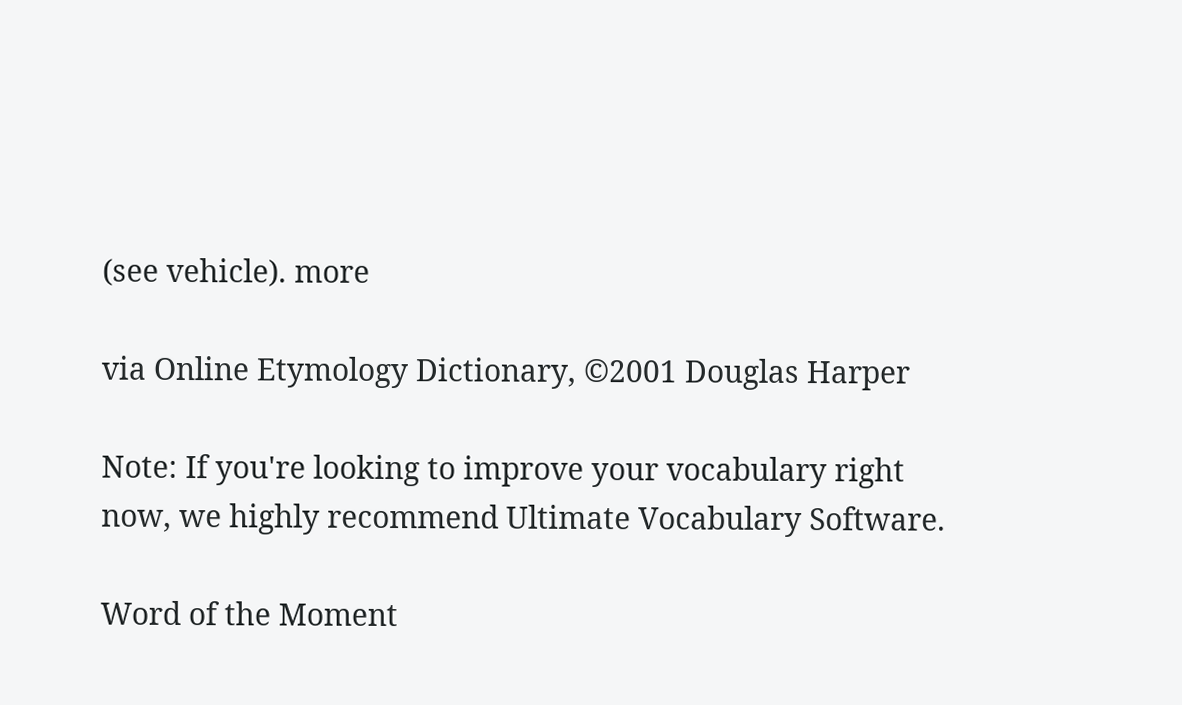(see vehicle). more

via Online Etymology Dictionary, ©2001 Douglas Harper

Note: If you're looking to improve your vocabulary right now, we highly recommend Ultimate Vocabulary Software.

Word of the Moment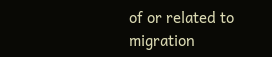of or related to migration